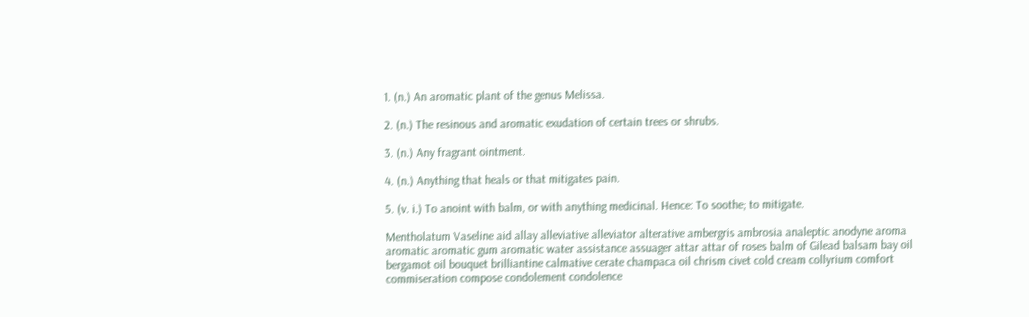1. (n.) An aromatic plant of the genus Melissa.

2. (n.) The resinous and aromatic exudation of certain trees or shrubs.

3. (n.) Any fragrant ointment.

4. (n.) Anything that heals or that mitigates pain.

5. (v. i.) To anoint with balm, or with anything medicinal. Hence: To soothe; to mitigate.

Mentholatum Vaseline aid allay alleviative alleviator alterative ambergris ambrosia analeptic anodyne aroma aromatic aromatic gum aromatic water assistance assuager attar attar of roses balm of Gilead balsam bay oil bergamot oil bouquet brilliantine calmative cerate champaca oil chrism civet cold cream collyrium comfort commiseration compose condolement condolence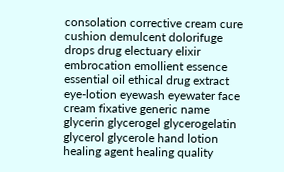consolation corrective cream cure cushion demulcent dolorifuge drops drug electuary elixir embrocation emollient essence essential oil ethical drug extract eye-lotion eyewash eyewater face cream fixative generic name glycerin glycerogel glycerogelatin glycerol glycerole hand lotion healing agent healing quality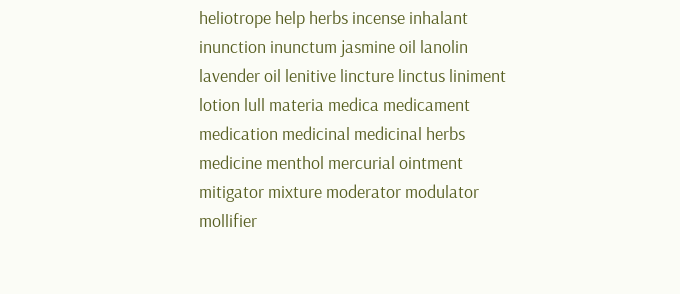heliotrope help herbs incense inhalant inunction inunctum jasmine oil lanolin lavender oil lenitive lincture linctus liniment lotion lull materia medica medicament medication medicinal medicinal herbs medicine menthol mercurial ointment mitigator mixture moderator modulator mollifier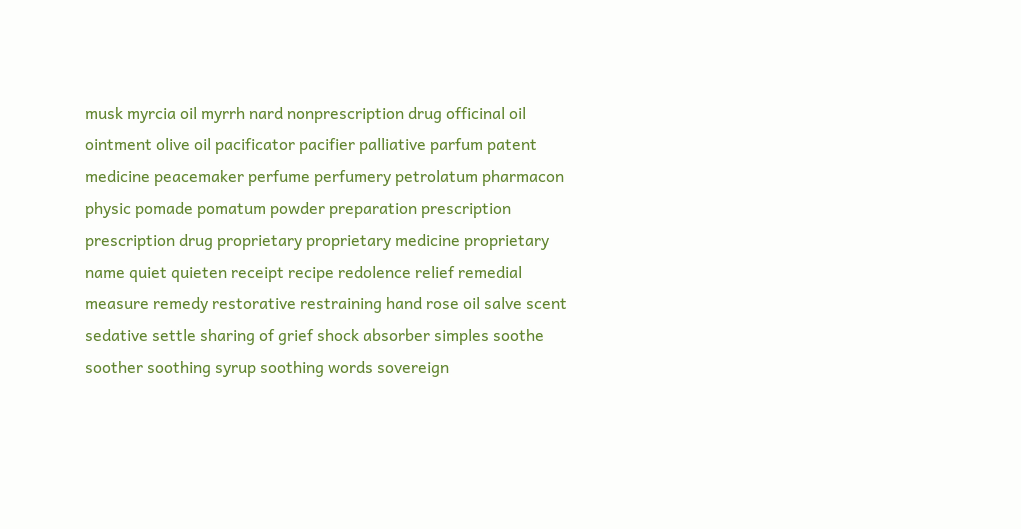musk myrcia oil myrrh nard nonprescription drug officinal oil ointment olive oil pacificator pacifier palliative parfum patent medicine peacemaker perfume perfumery petrolatum pharmacon physic pomade pomatum powder preparation prescription prescription drug proprietary proprietary medicine proprietary name quiet quieten receipt recipe redolence relief remedial measure remedy restorative restraining hand rose oil salve scent sedative settle sharing of grief shock absorber simples soothe soother soothing syrup soothing words sovereign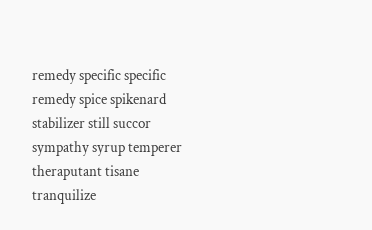remedy specific specific remedy spice spikenard stabilizer still succor sympathy syrup temperer theraputant tisane tranquilize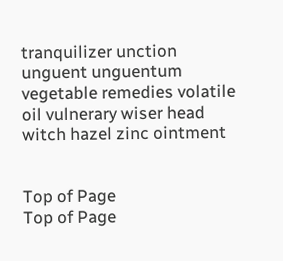tranquilizer unction unguent unguentum vegetable remedies volatile oil vulnerary wiser head witch hazel zinc ointment


Top of Page
Top of Page